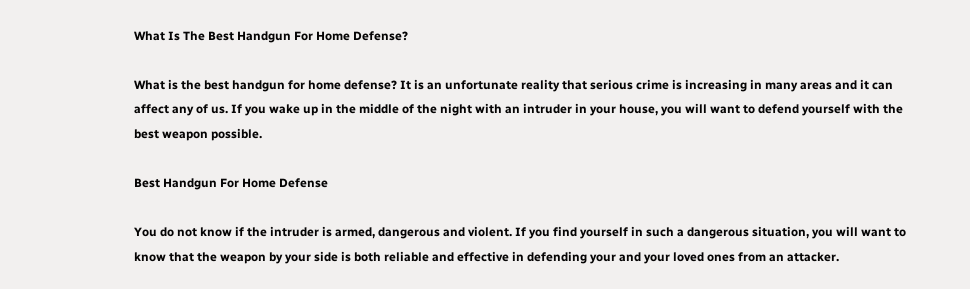What Is The Best Handgun For Home Defense?

What is the best handgun for home defense? It is an unfortunate reality that serious crime is increasing in many areas and it can affect any of us. If you wake up in the middle of the night with an intruder in your house, you will want to defend yourself with the best weapon possible.

Best Handgun For Home Defense

You do not know if the intruder is armed, dangerous and violent. If you find yourself in such a dangerous situation, you will want to know that the weapon by your side is both reliable and effective in defending your and your loved ones from an attacker.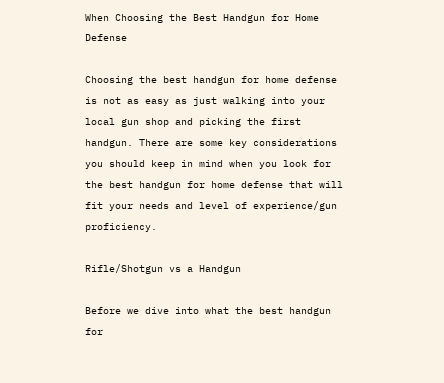When Choosing the Best Handgun for Home Defense

Choosing the best handgun for home defense is not as easy as just walking into your local gun shop and picking the first handgun. There are some key considerations you should keep in mind when you look for the best handgun for home defense that will fit your needs and level of experience/gun proficiency.

Rifle/Shotgun vs a Handgun

Before we dive into what the best handgun for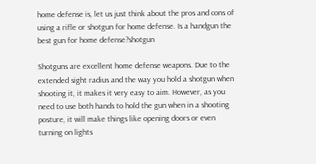home defense is, let us just think about the pros and cons of using a rifle or shotgun for home defense. Is a handgun the best gun for home defense?shotgun

Shotguns are excellent home defense weapons. Due to the extended sight radius and the way you hold a shotgun when shooting it, it makes it very easy to aim. However, as you need to use both hands to hold the gun when in a shooting posture, it will make things like opening doors or even turning on lights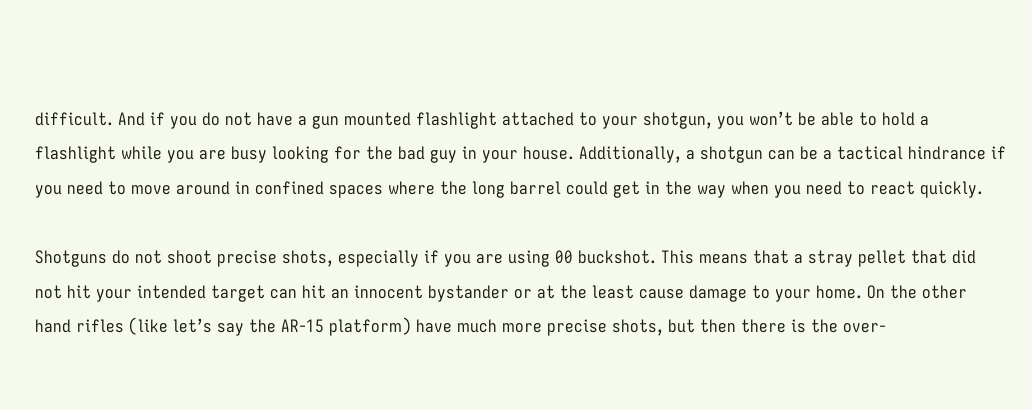difficult. And if you do not have a gun mounted flashlight attached to your shotgun, you won’t be able to hold a flashlight while you are busy looking for the bad guy in your house. Additionally, a shotgun can be a tactical hindrance if you need to move around in confined spaces where the long barrel could get in the way when you need to react quickly.

Shotguns do not shoot precise shots, especially if you are using 00 buckshot. This means that a stray pellet that did not hit your intended target can hit an innocent bystander or at the least cause damage to your home. On the other hand rifles (like let’s say the AR-15 platform) have much more precise shots, but then there is the over-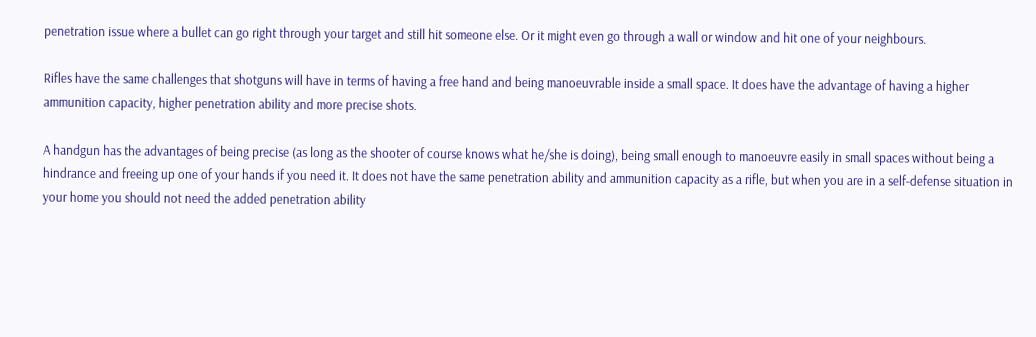penetration issue where a bullet can go right through your target and still hit someone else. Or it might even go through a wall or window and hit one of your neighbours.

Rifles have the same challenges that shotguns will have in terms of having a free hand and being manoeuvrable inside a small space. It does have the advantage of having a higher ammunition capacity, higher penetration ability and more precise shots.

A handgun has the advantages of being precise (as long as the shooter of course knows what he/she is doing), being small enough to manoeuvre easily in small spaces without being a hindrance and freeing up one of your hands if you need it. It does not have the same penetration ability and ammunition capacity as a rifle, but when you are in a self-defense situation in your home you should not need the added penetration ability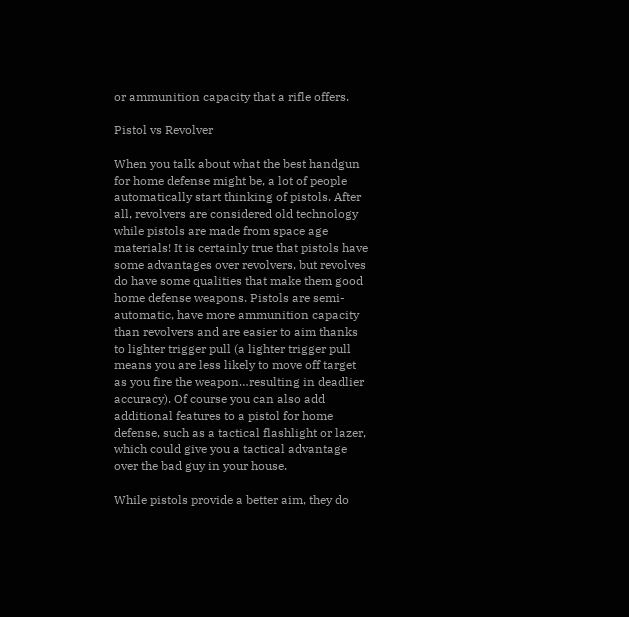or ammunition capacity that a rifle offers.

Pistol vs Revolver

When you talk about what the best handgun for home defense might be, a lot of people automatically start thinking of pistols. After all, revolvers are considered old technology while pistols are made from space age materials! It is certainly true that pistols have some advantages over revolvers, but revolves do have some qualities that make them good home defense weapons. Pistols are semi-automatic, have more ammunition capacity than revolvers and are easier to aim thanks to lighter trigger pull (a lighter trigger pull means you are less likely to move off target as you fire the weapon…resulting in deadlier accuracy). Of course you can also add additional features to a pistol for home defense, such as a tactical flashlight or lazer, which could give you a tactical advantage over the bad guy in your house.

While pistols provide a better aim, they do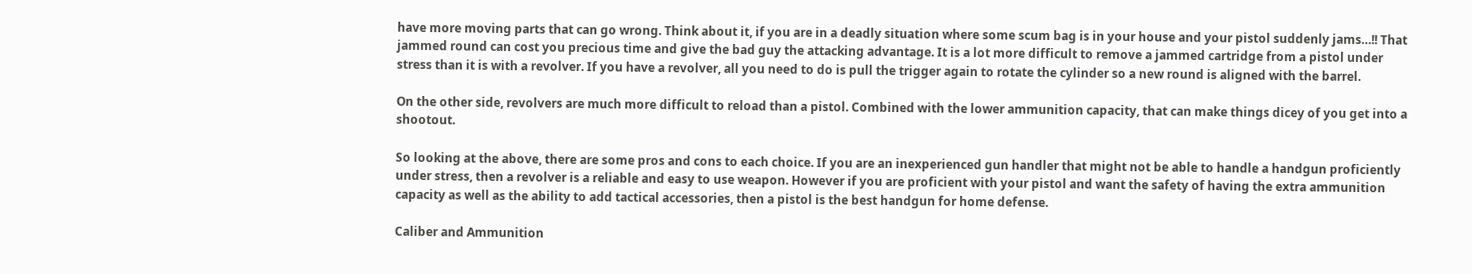have more moving parts that can go wrong. Think about it, if you are in a deadly situation where some scum bag is in your house and your pistol suddenly jams…!! That jammed round can cost you precious time and give the bad guy the attacking advantage. It is a lot more difficult to remove a jammed cartridge from a pistol under stress than it is with a revolver. If you have a revolver, all you need to do is pull the trigger again to rotate the cylinder so a new round is aligned with the barrel.

On the other side, revolvers are much more difficult to reload than a pistol. Combined with the lower ammunition capacity, that can make things dicey of you get into a shootout.

So looking at the above, there are some pros and cons to each choice. If you are an inexperienced gun handler that might not be able to handle a handgun proficiently under stress, then a revolver is a reliable and easy to use weapon. However if you are proficient with your pistol and want the safety of having the extra ammunition capacity as well as the ability to add tactical accessories, then a pistol is the best handgun for home defense.

Caliber and Ammunition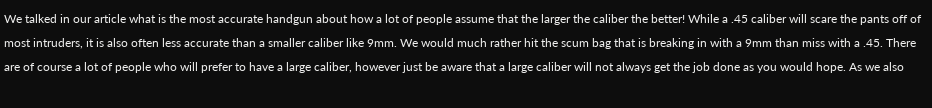We talked in our article what is the most accurate handgun about how a lot of people assume that the larger the caliber the better! While a .45 caliber will scare the pants off of most intruders, it is also often less accurate than a smaller caliber like 9mm. We would much rather hit the scum bag that is breaking in with a 9mm than miss with a .45. There are of course a lot of people who will prefer to have a large caliber, however just be aware that a large caliber will not always get the job done as you would hope. As we also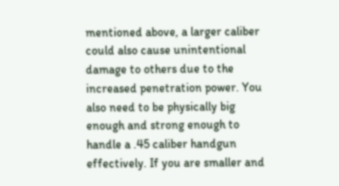mentioned above, a larger caliber could also cause unintentional damage to others due to the increased penetration power. You also need to be physically big enough and strong enough to handle a .45 caliber handgun effectively. If you are smaller and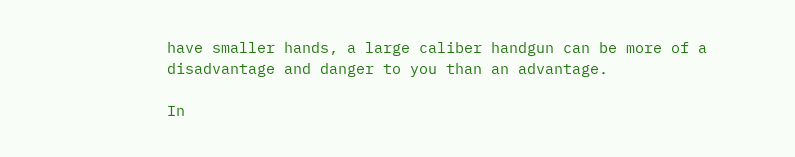have smaller hands, a large caliber handgun can be more of a disadvantage and danger to you than an advantage.

In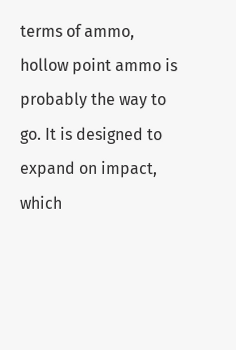terms of ammo, hollow point ammo is probably the way to go. It is designed to expand on impact, which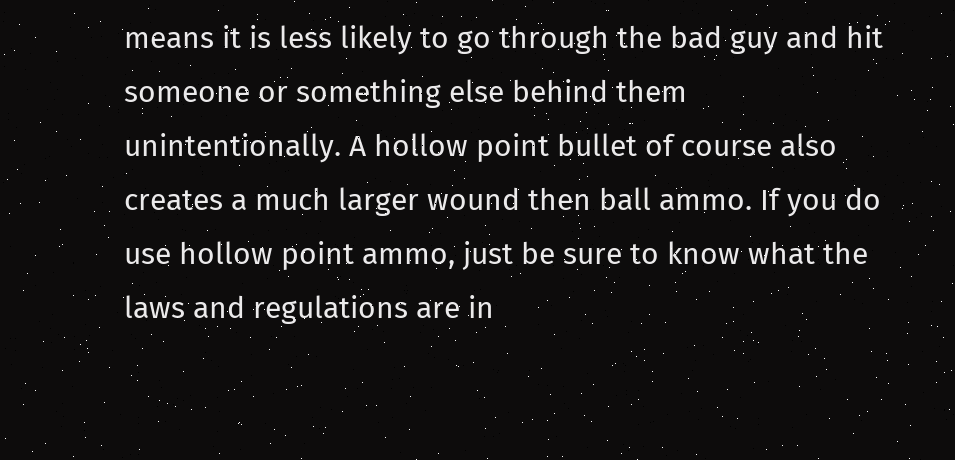means it is less likely to go through the bad guy and hit someone or something else behind them unintentionally. A hollow point bullet of course also creates a much larger wound then ball ammo. If you do use hollow point ammo, just be sure to know what the laws and regulations are in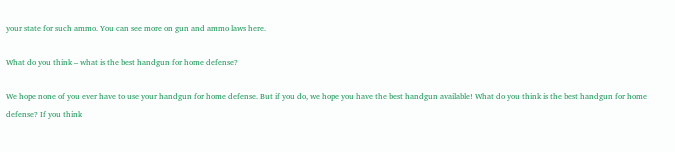your state for such ammo. You can see more on gun and ammo laws here.

What do you think – what is the best handgun for home defense?

We hope none of you ever have to use your handgun for home defense. But if you do, we hope you have the best handgun available! What do you think is the best handgun for home defense? If you think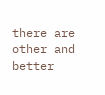there are other and better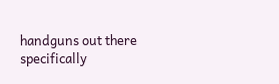handguns out there specifically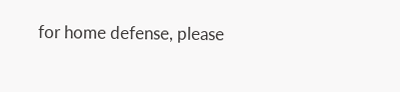for home defense, please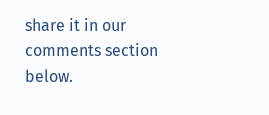share it in our comments section below.